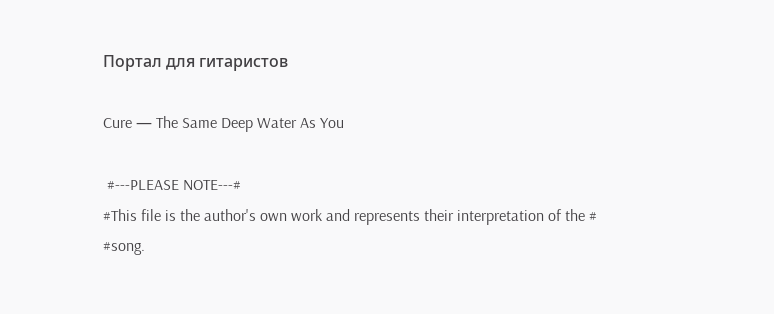Портал для гитаристов

Cure — The Same Deep Water As You

 #---PLEASE NOTE---#
#This file is the author's own work and represents their interpretation of the #
#song.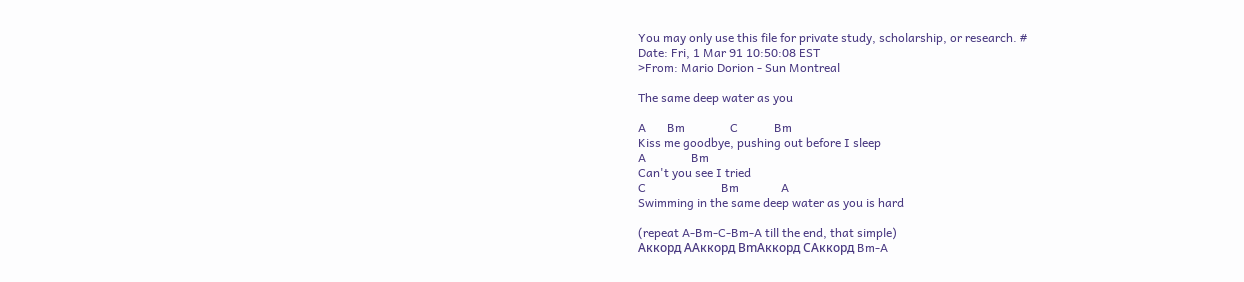You may only use this file for private study, scholarship, or research. #
Date: Fri, 1 Mar 91 10:50:08 EST
>From: Mario Dorion - Sun Montreal

The same deep water as you

A       Bm               C            Bm
Kiss me goodbye, pushing out before I sleep
A               Bm
Can't you see I tried
C                         Bm              A
Swimming in the same deep water as you is hard

(repeat A-Bm-C-Bm-A till the end, that simple)
Аккорд AАккорд BmАккорд CАккорд Bm-A